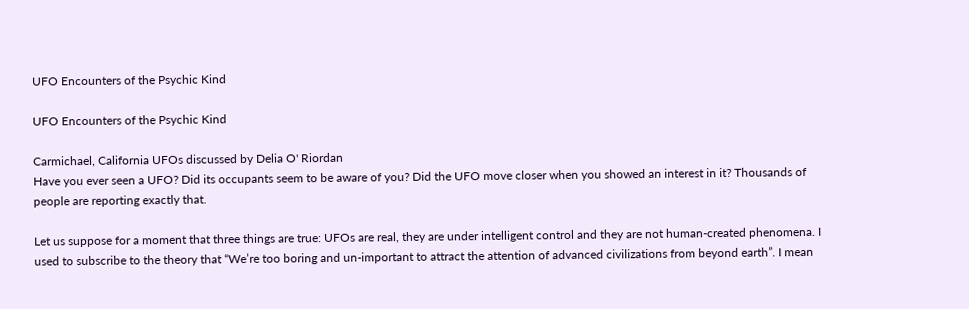UFO Encounters of the Psychic Kind

UFO Encounters of the Psychic Kind

Carmichael, California UFOs discussed by Delia O' Riordan
Have you ever seen a UFO? Did its occupants seem to be aware of you? Did the UFO move closer when you showed an interest in it? Thousands of people are reporting exactly that.

Let us suppose for a moment that three things are true: UFOs are real, they are under intelligent control and they are not human-created phenomena. I used to subscribe to the theory that “We’re too boring and un-important to attract the attention of advanced civilizations from beyond earth”. I mean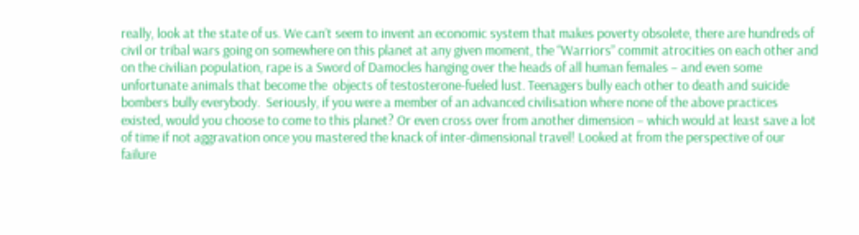really, look at the state of us. We can’t seem to invent an economic system that makes poverty obsolete, there are hundreds of civil or tribal wars going on somewhere on this planet at any given moment, the “Warriors” commit atrocities on each other and on the civilian population, rape is a Sword of Damocles hanging over the heads of all human females – and even some unfortunate animals that become the  objects of testosterone-fueled lust. Teenagers bully each other to death and suicide bombers bully everybody.  Seriously, if you were a member of an advanced civilisation where none of the above practices existed, would you choose to come to this planet? Or even cross over from another dimension – which would at least save a lot of time if not aggravation once you mastered the knack of inter-dimensional travel! Looked at from the perspective of our failure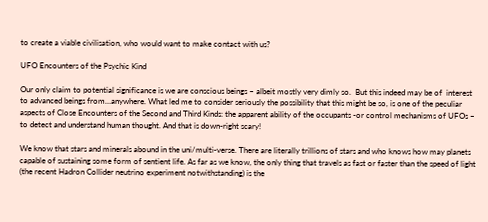to create a viable civilisation, who would want to make contact with us?

UFO Encounters of the Psychic Kind

Our only claim to potential significance is we are conscious beings – albeit mostly very dimly so.  But this indeed may be of  interest to advanced beings from…anywhere. What led me to consider seriously the possibility that this might be so, is one of the peculiar aspects of Close Encounters of the Second and Third Kinds: the apparent ability of the occupants -or control mechanisms of UFOs – to detect and understand human thought. And that is down-right scary!

We know that stars and minerals abound in the uni/multi-verse. There are literally trillions of stars and who knows how may planets capable of sustaining some form of sentient life. As far as we know, the only thing that travels as fast or faster than the speed of light (the recent Hadron Collider neutrino experiment notwithstanding) is the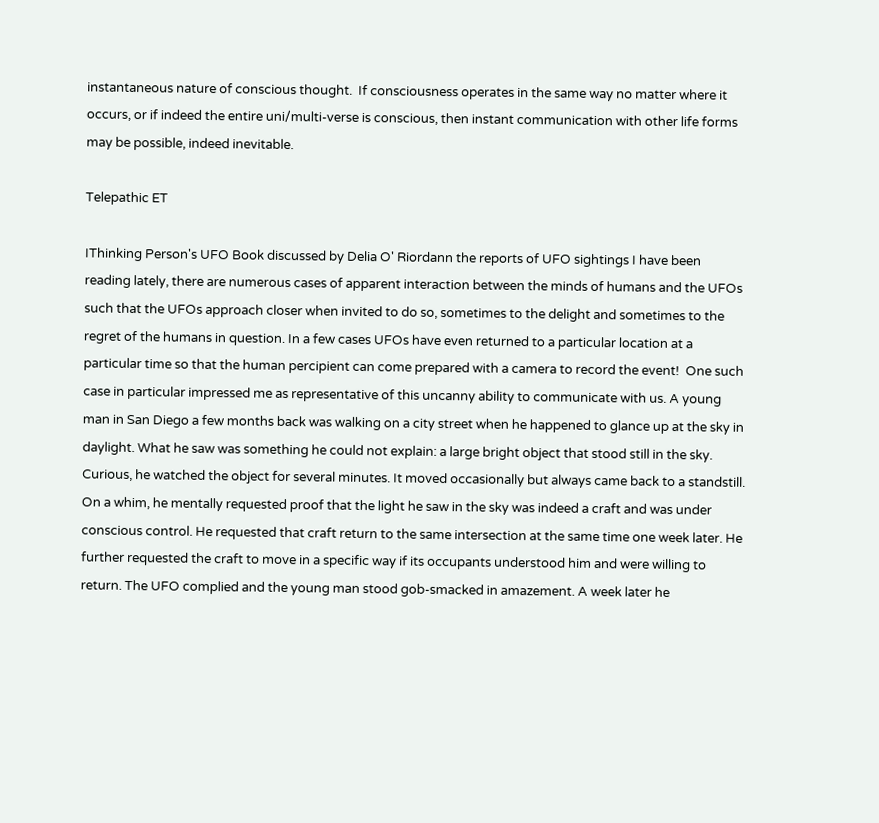instantaneous nature of conscious thought.  If consciousness operates in the same way no matter where it occurs, or if indeed the entire uni/multi-verse is conscious, then instant communication with other life forms may be possible, indeed inevitable.

Telepathic ET

IThinking Person's UFO Book discussed by Delia O' Riordann the reports of UFO sightings I have been reading lately, there are numerous cases of apparent interaction between the minds of humans and the UFOs such that the UFOs approach closer when invited to do so, sometimes to the delight and sometimes to the regret of the humans in question. In a few cases UFOs have even returned to a particular location at a particular time so that the human percipient can come prepared with a camera to record the event!  One such case in particular impressed me as representative of this uncanny ability to communicate with us. A young man in San Diego a few months back was walking on a city street when he happened to glance up at the sky in daylight. What he saw was something he could not explain: a large bright object that stood still in the sky. Curious, he watched the object for several minutes. It moved occasionally but always came back to a standstill. On a whim, he mentally requested proof that the light he saw in the sky was indeed a craft and was under conscious control. He requested that craft return to the same intersection at the same time one week later. He further requested the craft to move in a specific way if its occupants understood him and were willing to return. The UFO complied and the young man stood gob-smacked in amazement. A week later he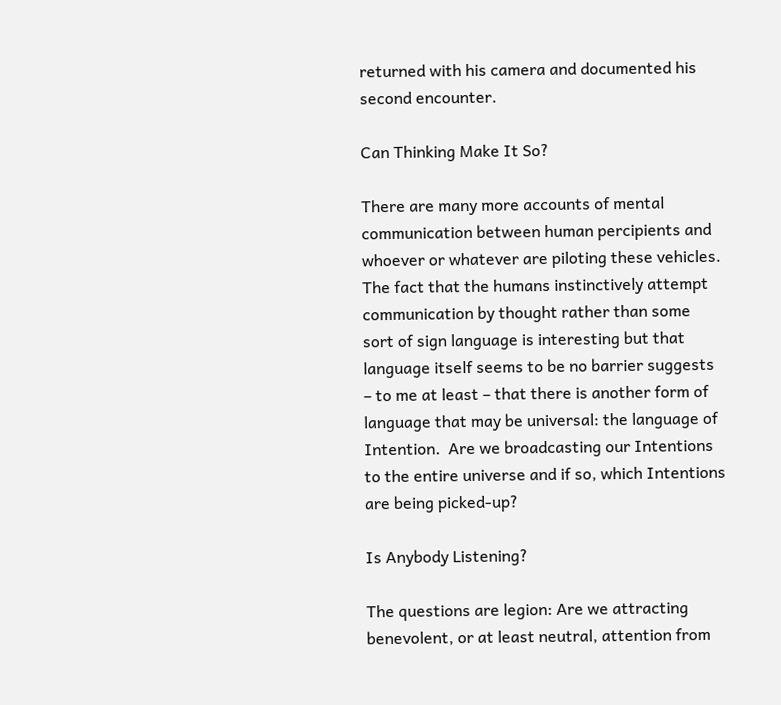returned with his camera and documented his second encounter.

Can Thinking Make It So?

There are many more accounts of mental communication between human percipients and whoever or whatever are piloting these vehicles. The fact that the humans instinctively attempt communication by thought rather than some sort of sign language is interesting but that language itself seems to be no barrier suggests – to me at least – that there is another form of language that may be universal: the language of Intention.  Are we broadcasting our Intentions to the entire universe and if so, which Intentions are being picked-up?

Is Anybody Listening?

The questions are legion: Are we attracting benevolent, or at least neutral, attention from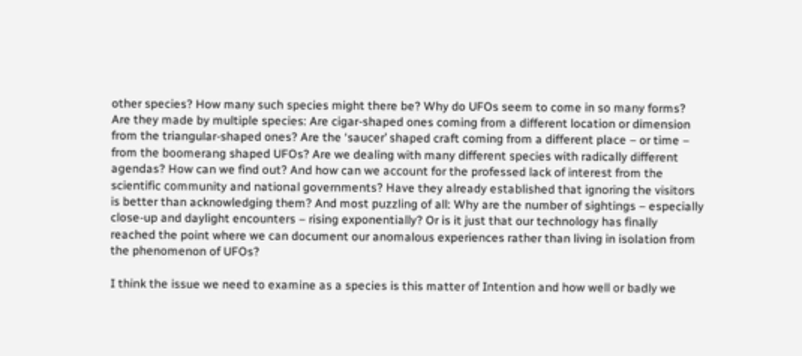other species? How many such species might there be? Why do UFOs seem to come in so many forms? Are they made by multiple species: Are cigar-shaped ones coming from a different location or dimension from the triangular-shaped ones? Are the ‘saucer’ shaped craft coming from a different place – or time – from the boomerang shaped UFOs? Are we dealing with many different species with radically different agendas? How can we find out? And how can we account for the professed lack of interest from the scientific community and national governments? Have they already established that ignoring the visitors is better than acknowledging them? And most puzzling of all: Why are the number of sightings – especially close-up and daylight encounters – rising exponentially? Or is it just that our technology has finally reached the point where we can document our anomalous experiences rather than living in isolation from the phenomenon of UFOs?

I think the issue we need to examine as a species is this matter of Intention and how well or badly we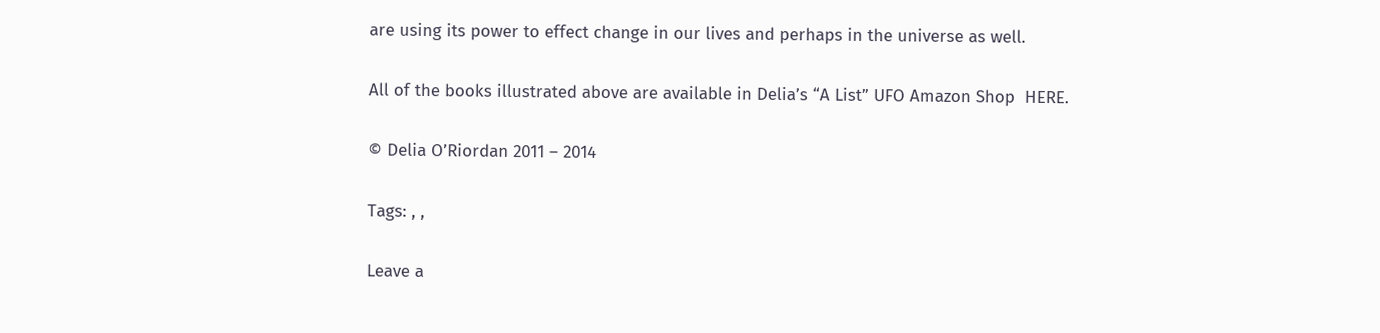are using its power to effect change in our lives and perhaps in the universe as well.

All of the books illustrated above are available in Delia’s “A List” UFO Amazon Shop  HERE.

© Delia O’Riordan 2011 – 2014

Tags: , ,

Leave a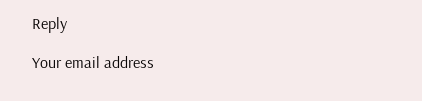Reply

Your email address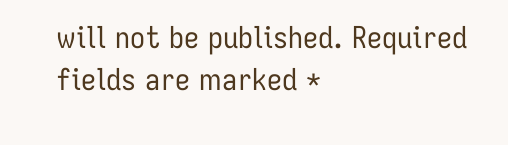will not be published. Required fields are marked *